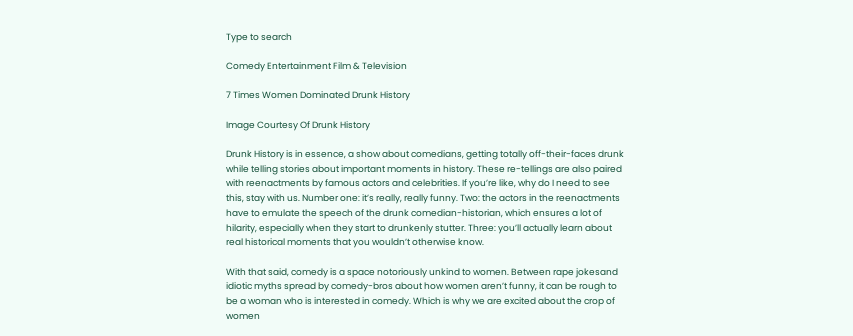Type to search

Comedy Entertainment Film & Television

7 Times Women Dominated Drunk History

Image Courtesy Of Drunk History

Drunk History is in essence, a show about comedians, getting totally off-their-faces drunk while telling stories about important moments in history. These re-tellings are also paired with reenactments by famous actors and celebrities. If you’re like, why do I need to see this, stay with us. Number one: it’s really, really funny. Two: the actors in the reenactments have to emulate the speech of the drunk comedian-historian, which ensures a lot of hilarity, especially when they start to drunkenly stutter. Three: you’ll actually learn about real historical moments that you wouldn’t otherwise know.

With that said, comedy is a space notoriously unkind to women. Between rape jokesand idiotic myths spread by comedy-bros about how women aren’t funny, it can be rough to be a woman who is interested in comedy. Which is why we are excited about the crop of women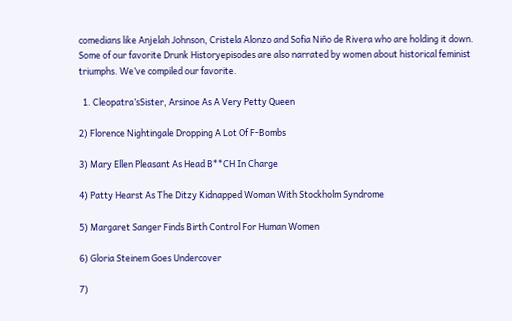comedians like Anjelah Johnson, Cristela Alonzo and Sofia Niño de Rivera who are holding it down. Some of our favorite Drunk Historyepisodes are also narrated by women about historical feminist triumphs. We’ve compiled our favorite.

  1. Cleopatra’sSister, Arsinoe As A Very Petty Queen

2) Florence Nightingale Dropping A Lot Of F-Bombs

3) Mary Ellen Pleasant As Head B**CH In Charge

4) Patty Hearst As The Ditzy Kidnapped Woman With Stockholm Syndrome

5) Margaret Sanger Finds Birth Control For Human Women

6) Gloria Steinem Goes Undercover

7)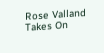Rose Valland Takes On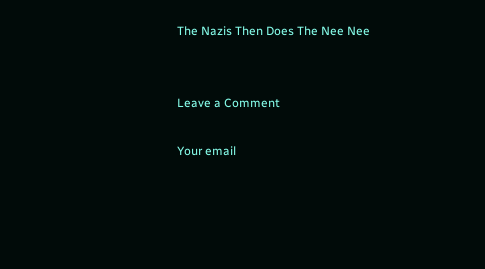The Nazis Then Does The Nee Nee


Leave a Comment

Your email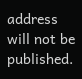address will not be published.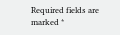Required fields are marked *